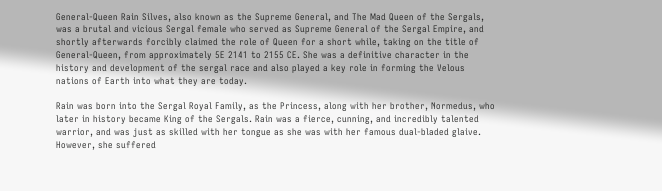General-Queen Rain Silves, also known as the Supreme General, and The Mad Queen of the Sergals, was a brutal and vicious Sergal female who served as Supreme General of the Sergal Empire, and shortly afterwards forcibly claimed the role of Queen for a short while, taking on the title of General-Queen, from approximately 5E 2141 to 2155 CE. She was a definitive character in the history and development of the sergal race and also played a key role in forming the Velous nations of Earth into what they are today.

Rain was born into the Sergal Royal Family, as the Princess, along with her brother, Normedus, who later in history became King of the Sergals. Rain was a fierce, cunning, and incredibly talented warrior, and was just as skilled with her tongue as she was with her famous dual-bladed glaive. However, she suffered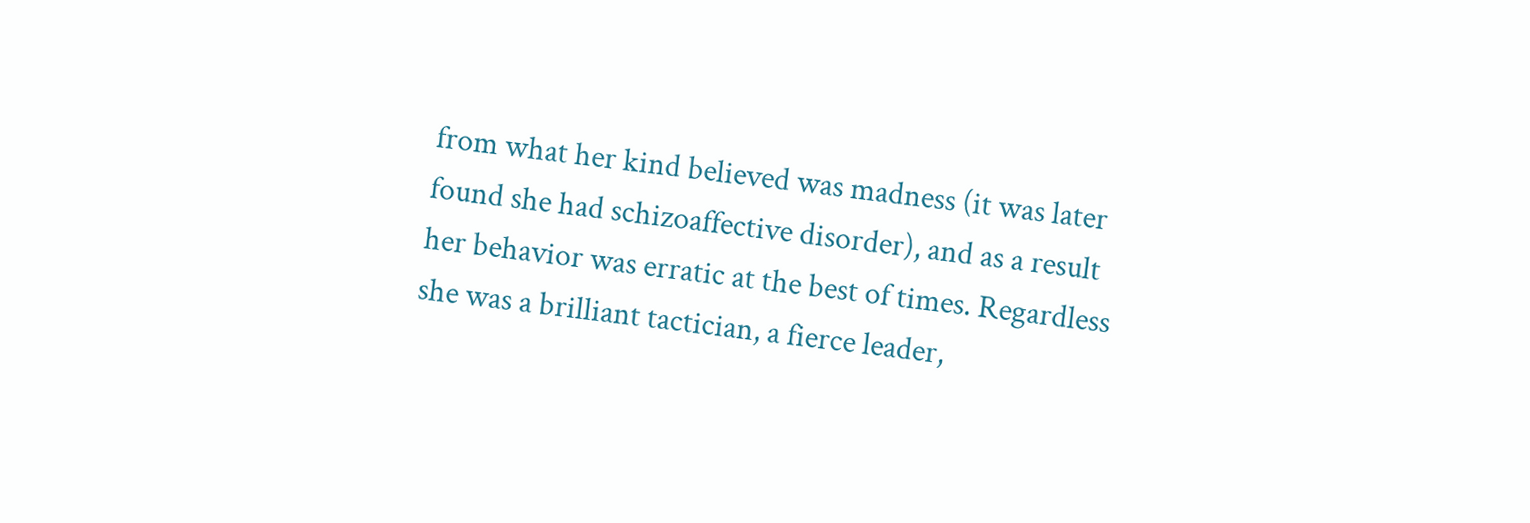from what her kind believed was madness (it was later found she had schizoaffective disorder), and as a result her behavior was erratic at the best of times. Regardless she was a brilliant tactician, a fierce leader,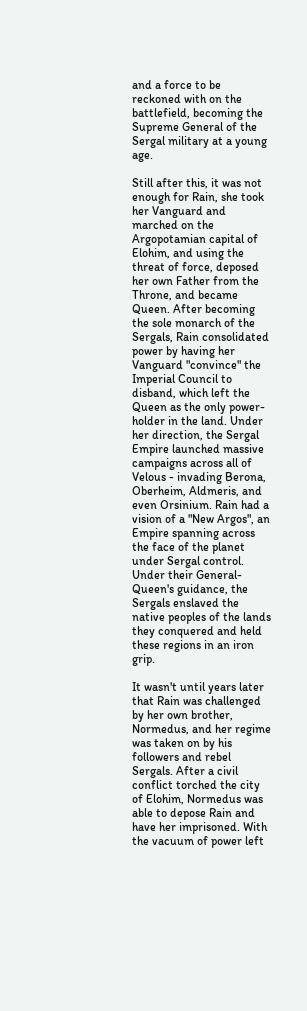and a force to be reckoned with on the battlefield, becoming the Supreme General of the Sergal military at a young age.

Still after this, it was not enough for Rain, she took her Vanguard and marched on the Argopotamian capital of Elohim, and using the threat of force, deposed her own Father from the Throne, and became Queen. After becoming the sole monarch of the Sergals, Rain consolidated power by having her Vanguard "convince" the Imperial Council to disband, which left the Queen as the only power-holder in the land. Under her direction, the Sergal Empire launched massive campaigns across all of Velous - invading Berona, Oberheim, Aldmeris, and even Orsinium. Rain had a vision of a "New Argos", an Empire spanning across the face of the planet under Sergal control. Under their General-Queen's guidance, the Sergals enslaved the native peoples of the lands they conquered and held these regions in an iron grip.

It wasn't until years later that Rain was challenged by her own brother, Normedus, and her regime was taken on by his followers and rebel Sergals. After a civil conflict torched the city of Elohim, Normedus was able to depose Rain and have her imprisoned. With the vacuum of power left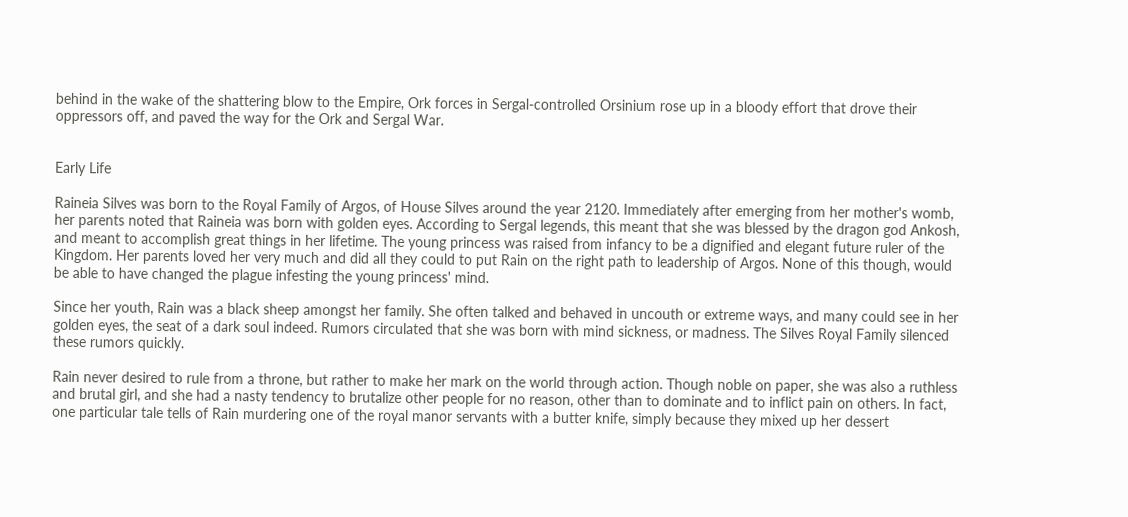behind in the wake of the shattering blow to the Empire, Ork forces in Sergal-controlled Orsinium rose up in a bloody effort that drove their oppressors off, and paved the way for the Ork and Sergal War.


Early Life

Raineia Silves was born to the Royal Family of Argos, of House Silves around the year 2120. Immediately after emerging from her mother's womb, her parents noted that Raineia was born with golden eyes. According to Sergal legends, this meant that she was blessed by the dragon god Ankosh, and meant to accomplish great things in her lifetime. The young princess was raised from infancy to be a dignified and elegant future ruler of the Kingdom. Her parents loved her very much and did all they could to put Rain on the right path to leadership of Argos. None of this though, would be able to have changed the plague infesting the young princess' mind.

Since her youth, Rain was a black sheep amongst her family. She often talked and behaved in uncouth or extreme ways, and many could see in her golden eyes, the seat of a dark soul indeed. Rumors circulated that she was born with mind sickness, or madness. The Silves Royal Family silenced these rumors quickly.

Rain never desired to rule from a throne, but rather to make her mark on the world through action. Though noble on paper, she was also a ruthless and brutal girl, and she had a nasty tendency to brutalize other people for no reason, other than to dominate and to inflict pain on others. In fact, one particular tale tells of Rain murdering one of the royal manor servants with a butter knife, simply because they mixed up her dessert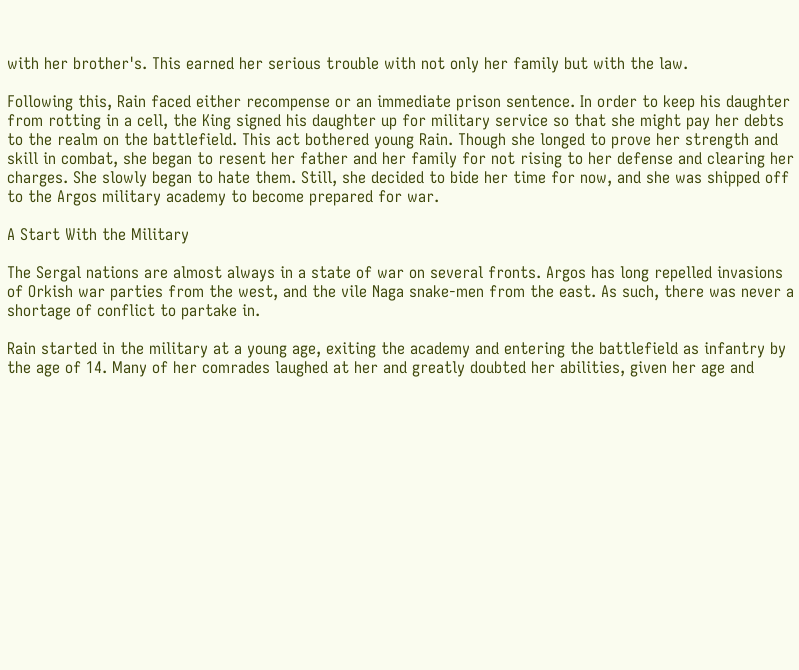with her brother's. This earned her serious trouble with not only her family but with the law.

Following this, Rain faced either recompense or an immediate prison sentence. In order to keep his daughter from rotting in a cell, the King signed his daughter up for military service so that she might pay her debts to the realm on the battlefield. This act bothered young Rain. Though she longed to prove her strength and skill in combat, she began to resent her father and her family for not rising to her defense and clearing her charges. She slowly began to hate them. Still, she decided to bide her time for now, and she was shipped off to the Argos military academy to become prepared for war.

A Start With the Military

The Sergal nations are almost always in a state of war on several fronts. Argos has long repelled invasions of Orkish war parties from the west, and the vile Naga snake-men from the east. As such, there was never a shortage of conflict to partake in.

Rain started in the military at a young age, exiting the academy and entering the battlefield as infantry by the age of 14. Many of her comrades laughed at her and greatly doubted her abilities, given her age and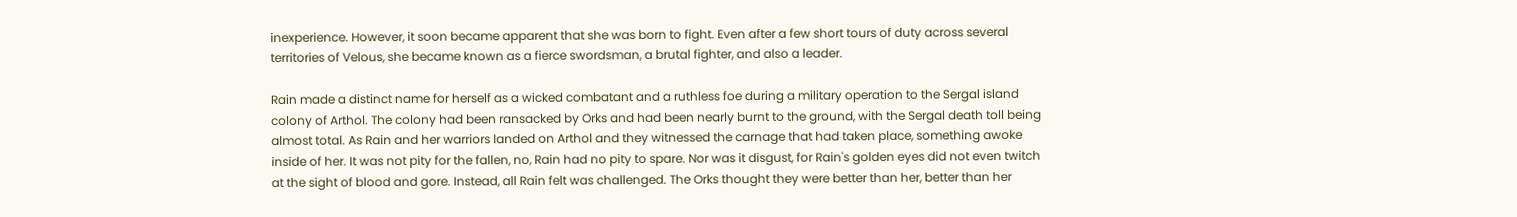inexperience. However, it soon became apparent that she was born to fight. Even after a few short tours of duty across several territories of Velous, she became known as a fierce swordsman, a brutal fighter, and also a leader.

Rain made a distinct name for herself as a wicked combatant and a ruthless foe during a military operation to the Sergal island colony of Arthol. The colony had been ransacked by Orks and had been nearly burnt to the ground, with the Sergal death toll being almost total. As Rain and her warriors landed on Arthol and they witnessed the carnage that had taken place, something awoke inside of her. It was not pity for the fallen, no, Rain had no pity to spare. Nor was it disgust, for Rain's golden eyes did not even twitch at the sight of blood and gore. Instead, all Rain felt was challenged. The Orks thought they were better than her, better than her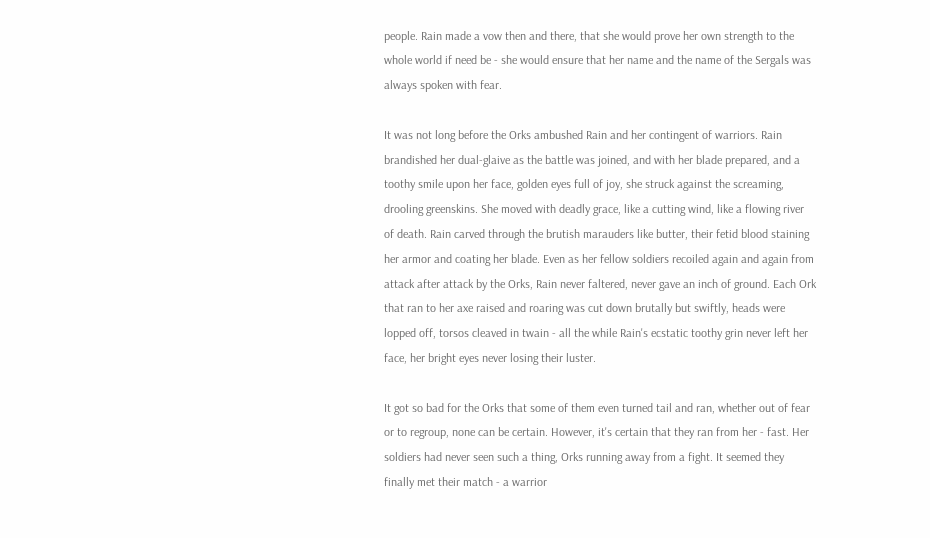people. Rain made a vow then and there, that she would prove her own strength to the whole world if need be - she would ensure that her name and the name of the Sergals was always spoken with fear.

It was not long before the Orks ambushed Rain and her contingent of warriors. Rain brandished her dual-glaive as the battle was joined, and with her blade prepared, and a toothy smile upon her face, golden eyes full of joy, she struck against the screaming, drooling greenskins. She moved with deadly grace, like a cutting wind, like a flowing river of death. Rain carved through the brutish marauders like butter, their fetid blood staining her armor and coating her blade. Even as her fellow soldiers recoiled again and again from attack after attack by the Orks, Rain never faltered, never gave an inch of ground. Each Ork that ran to her axe raised and roaring was cut down brutally but swiftly, heads were lopped off, torsos cleaved in twain - all the while Rain's ecstatic toothy grin never left her face, her bright eyes never losing their luster.

It got so bad for the Orks that some of them even turned tail and ran, whether out of fear or to regroup, none can be certain. However, it's certain that they ran from her - fast. Her soldiers had never seen such a thing, Orks running away from a fight. It seemed they finally met their match - a warrior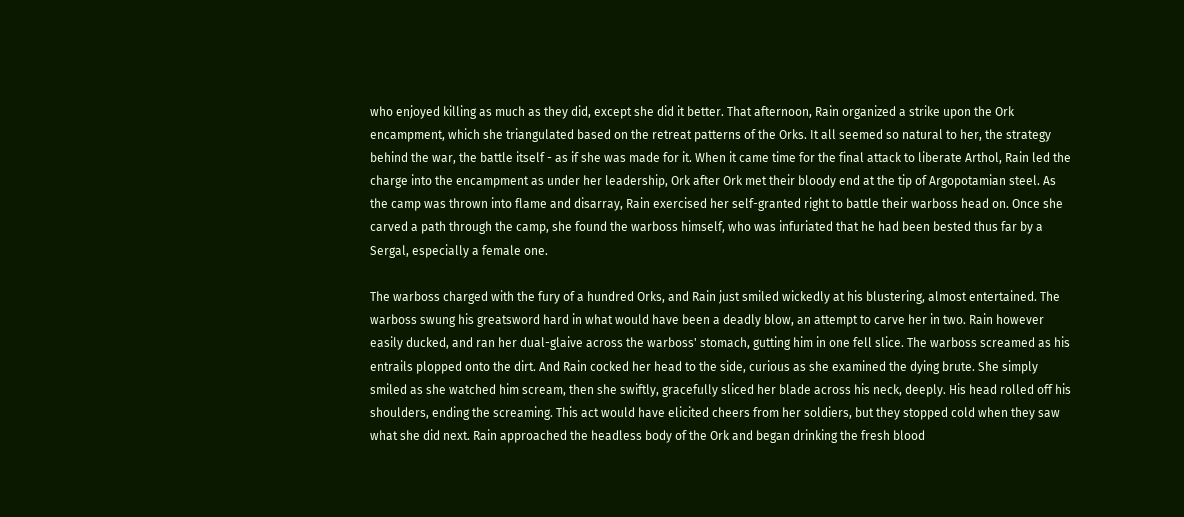who enjoyed killing as much as they did, except she did it better. That afternoon, Rain organized a strike upon the Ork encampment, which she triangulated based on the retreat patterns of the Orks. It all seemed so natural to her, the strategy behind the war, the battle itself - as if she was made for it. When it came time for the final attack to liberate Arthol, Rain led the charge into the encampment as under her leadership, Ork after Ork met their bloody end at the tip of Argopotamian steel. As the camp was thrown into flame and disarray, Rain exercised her self-granted right to battle their warboss head on. Once she carved a path through the camp, she found the warboss himself, who was infuriated that he had been bested thus far by a Sergal, especially a female one.

The warboss charged with the fury of a hundred Orks, and Rain just smiled wickedly at his blustering, almost entertained. The warboss swung his greatsword hard in what would have been a deadly blow, an attempt to carve her in two. Rain however easily ducked, and ran her dual-glaive across the warboss' stomach, gutting him in one fell slice. The warboss screamed as his entrails plopped onto the dirt. And Rain cocked her head to the side, curious as she examined the dying brute. She simply smiled as she watched him scream, then she swiftly, gracefully sliced her blade across his neck, deeply. His head rolled off his shoulders, ending the screaming. This act would have elicited cheers from her soldiers, but they stopped cold when they saw what she did next. Rain approached the headless body of the Ork and began drinking the fresh blood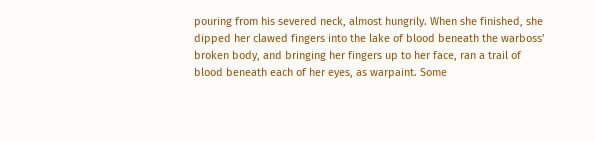pouring from his severed neck, almost hungrily. When she finished, she dipped her clawed fingers into the lake of blood beneath the warboss' broken body, and bringing her fingers up to her face, ran a trail of blood beneath each of her eyes, as warpaint. Some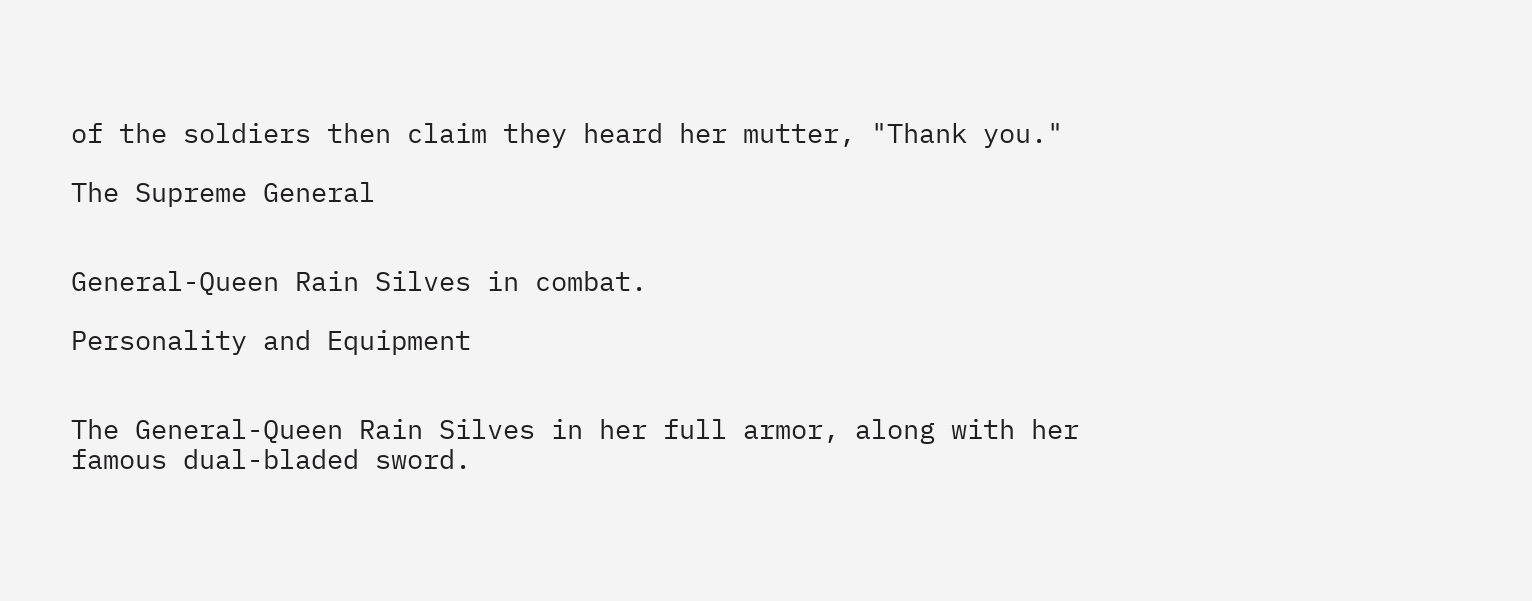of the soldiers then claim they heard her mutter, "Thank you."

The Supreme General


General-Queen Rain Silves in combat.

Personality and Equipment


The General-Queen Rain Silves in her full armor, along with her famous dual-bladed sword.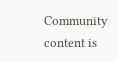Community content is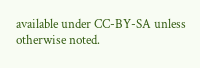available under CC-BY-SA unless otherwise noted.